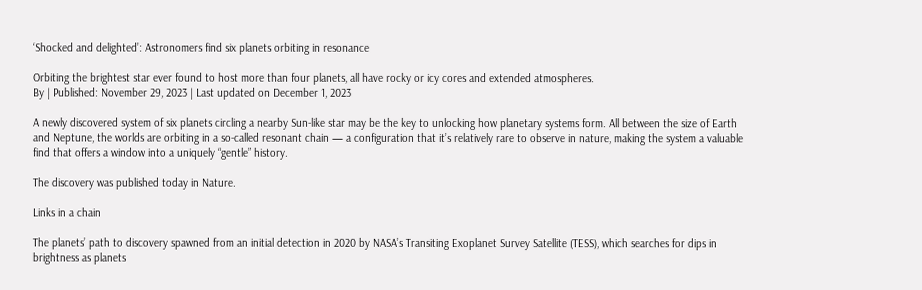‘Shocked and delighted’: Astronomers find six planets orbiting in resonance

Orbiting the brightest star ever found to host more than four planets, all have rocky or icy cores and extended atmospheres.
By | Published: November 29, 2023 | Last updated on December 1, 2023

A newly discovered system of six planets circling a nearby Sun-like star may be the key to unlocking how planetary systems form. All between the size of Earth and Neptune, the worlds are orbiting in a so-called resonant chain — a configuration that it’s relatively rare to observe in nature, making the system a valuable find that offers a window into a uniquely “gentle” history.

The discovery was published today in Nature.

Links in a chain

The planets’ path to discovery spawned from an initial detection in 2020 by NASA’s Transiting Exoplanet Survey Satellite (TESS), which searches for dips in brightness as planets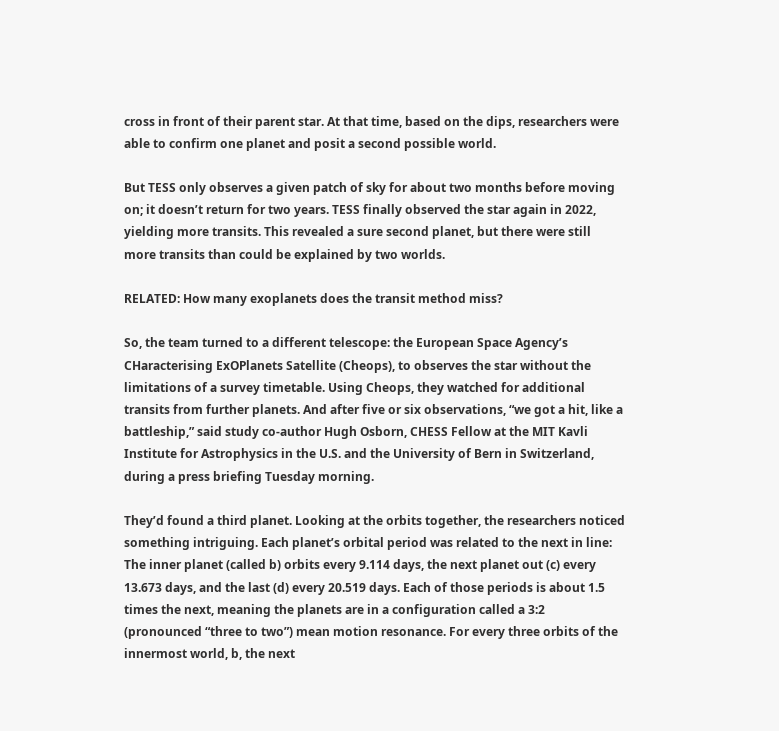cross in front of their parent star. At that time, based on the dips, researchers were able to confirm one planet and posit a second possible world.

But TESS only observes a given patch of sky for about two months before moving on; it doesn’t return for two years. TESS finally observed the star again in 2022, yielding more transits. This revealed a sure second planet, but there were still more transits than could be explained by two worlds.

RELATED: How many exoplanets does the transit method miss?

So, the team turned to a different telescope: the European Space Agency’s CHaracterising ExOPlanets Satellite (Cheops), to observes the star without the limitations of a survey timetable. Using Cheops, they watched for additional transits from further planets. And after five or six observations, “we got a hit, like a battleship,” said study co-author Hugh Osborn, CHESS Fellow at the MIT Kavli Institute for Astrophysics in the U.S. and the University of Bern in Switzerland, during a press briefing Tuesday morning.

They’d found a third planet. Looking at the orbits together, the researchers noticed something intriguing. Each planet’s orbital period was related to the next in line: The inner planet (called b) orbits every 9.114 days, the next planet out (c) every 13.673 days, and the last (d) every 20.519 days. Each of those periods is about 1.5 times the next, meaning the planets are in a configuration called a 3:2 (pronounced “three to two”) mean motion resonance. For every three orbits of the innermost world, b, the next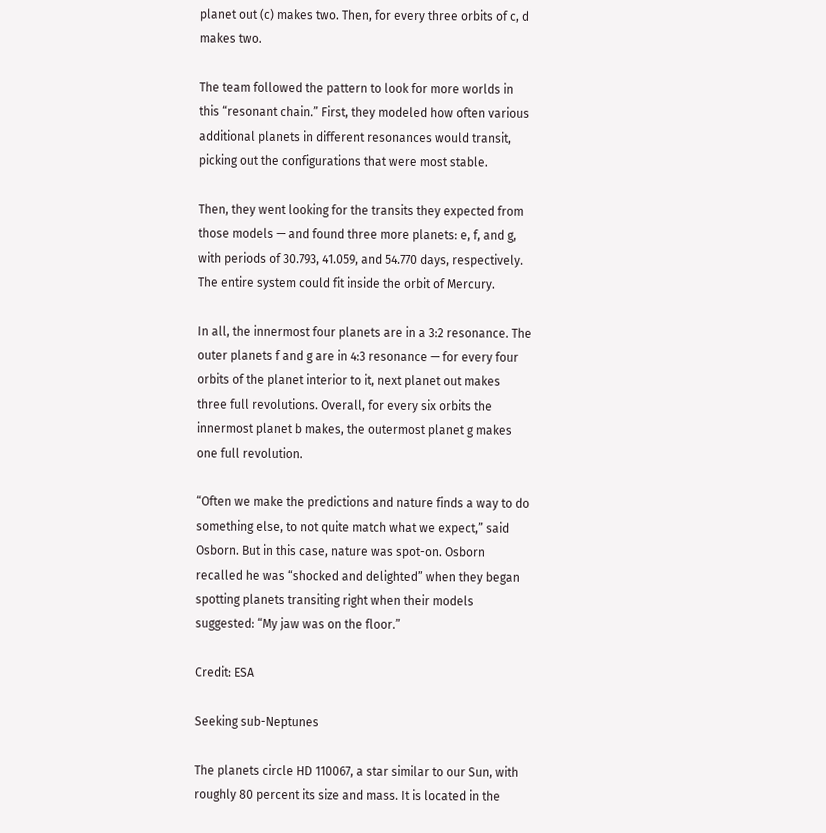planet out (c) makes two. Then, for every three orbits of c, d makes two.

The team followed the pattern to look for more worlds in this “resonant chain.” First, they modeled how often various additional planets in different resonances would transit, picking out the configurations that were most stable.

Then, they went looking for the transits they expected from those models — and found three more planets: e, f, and g, with periods of 30.793, 41.059, and 54.770 days, respectively. The entire system could fit inside the orbit of Mercury.

In all, the innermost four planets are in a 3:2 resonance. The outer planets f and g are in 4:3 resonance — for every four orbits of the planet interior to it, next planet out makes three full revolutions. Overall, for every six orbits the innermost planet b makes, the outermost planet g makes one full revolution.

“Often we make the predictions and nature finds a way to do something else, to not quite match what we expect,” said Osborn. But in this case, nature was spot-on. Osborn recalled he was “shocked and delighted” when they began spotting planets transiting right when their models suggested: “My jaw was on the floor.”

Credit: ESA

Seeking sub-Neptunes

The planets circle HD 110067, a star similar to our Sun, with roughly 80 percent its size and mass. It is located in the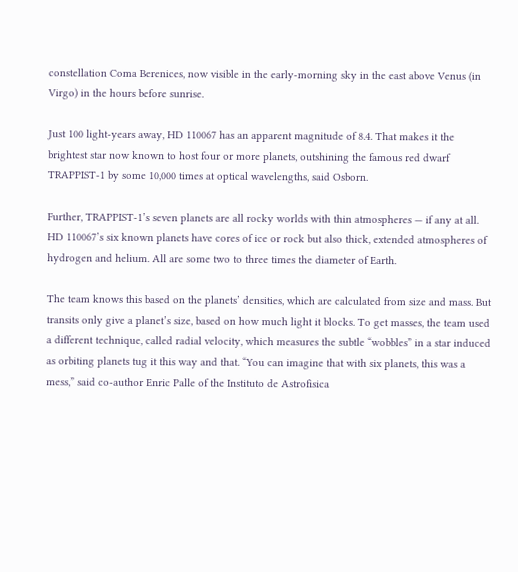constellation Coma Berenices, now visible in the early-morning sky in the east above Venus (in Virgo) in the hours before sunrise.

Just 100 light-years away, HD 110067 has an apparent magnitude of 8.4. That makes it the brightest star now known to host four or more planets, outshining the famous red dwarf TRAPPIST-1 by some 10,000 times at optical wavelengths, said Osborn.

Further, TRAPPIST-1’s seven planets are all rocky worlds with thin atmospheres — if any at all. HD 110067’s six known planets have cores of ice or rock but also thick, extended atmospheres of hydrogen and helium. All are some two to three times the diameter of Earth.

The team knows this based on the planets’ densities, which are calculated from size and mass. But transits only give a planet’s size, based on how much light it blocks. To get masses, the team used a different technique, called radial velocity, which measures the subtle “wobbles” in a star induced as orbiting planets tug it this way and that. “You can imagine that with six planets, this was a mess,” said co-author Enric Palle of the Instituto de Astrofisica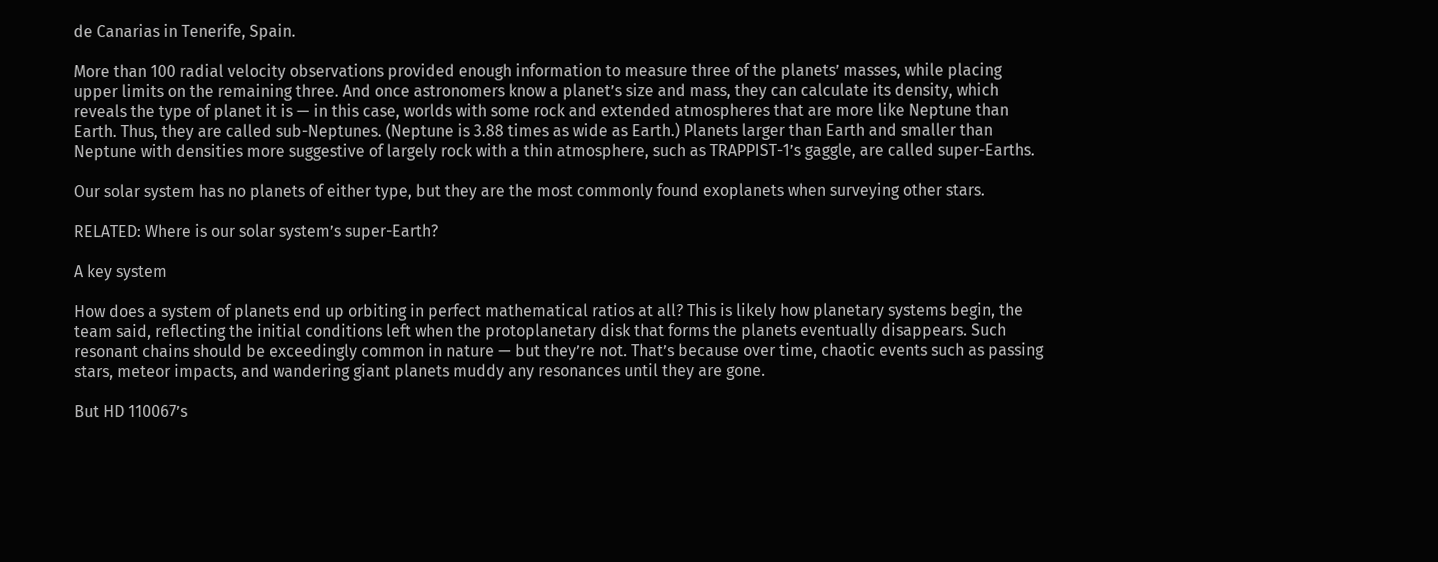de Canarias in Tenerife, Spain.

More than 100 radial velocity observations provided enough information to measure three of the planets’ masses, while placing upper limits on the remaining three. And once astronomers know a planet’s size and mass, they can calculate its density, which reveals the type of planet it is — in this case, worlds with some rock and extended atmospheres that are more like Neptune than Earth. Thus, they are called sub-Neptunes. (Neptune is 3.88 times as wide as Earth.) Planets larger than Earth and smaller than Neptune with densities more suggestive of largely rock with a thin atmosphere, such as TRAPPIST-1’s gaggle, are called super-Earths.

Our solar system has no planets of either type, but they are the most commonly found exoplanets when surveying other stars.

RELATED: Where is our solar system’s super-Earth?

A key system

How does a system of planets end up orbiting in perfect mathematical ratios at all? This is likely how planetary systems begin, the team said, reflecting the initial conditions left when the protoplanetary disk that forms the planets eventually disappears. Such resonant chains should be exceedingly common in nature — but they’re not. That’s because over time, chaotic events such as passing stars, meteor impacts, and wandering giant planets muddy any resonances until they are gone.

But HD 110067’s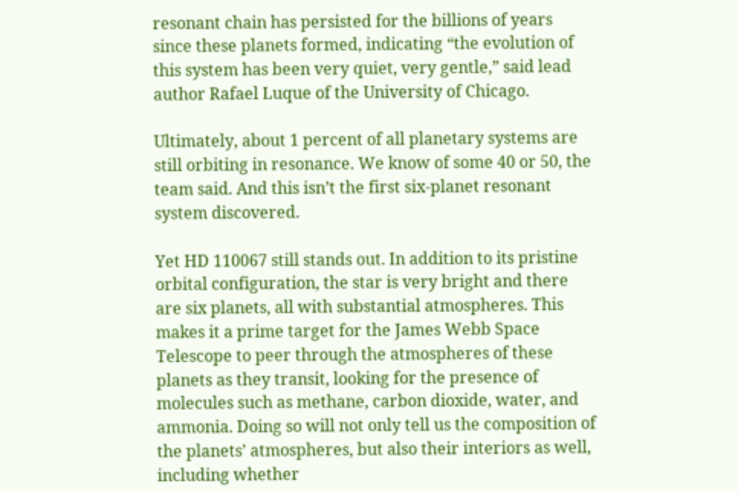resonant chain has persisted for the billions of years since these planets formed, indicating “the evolution of this system has been very quiet, very gentle,” said lead author Rafael Luque of the University of Chicago.

Ultimately, about 1 percent of all planetary systems are still orbiting in resonance. We know of some 40 or 50, the team said. And this isn’t the first six-planet resonant system discovered.

Yet HD 110067 still stands out. In addition to its pristine orbital configuration, the star is very bright and there are six planets, all with substantial atmospheres. This makes it a prime target for the James Webb Space Telescope to peer through the atmospheres of these planets as they transit, looking for the presence of molecules such as methane, carbon dioxide, water, and ammonia. Doing so will not only tell us the composition of the planets’ atmospheres, but also their interiors as well, including whether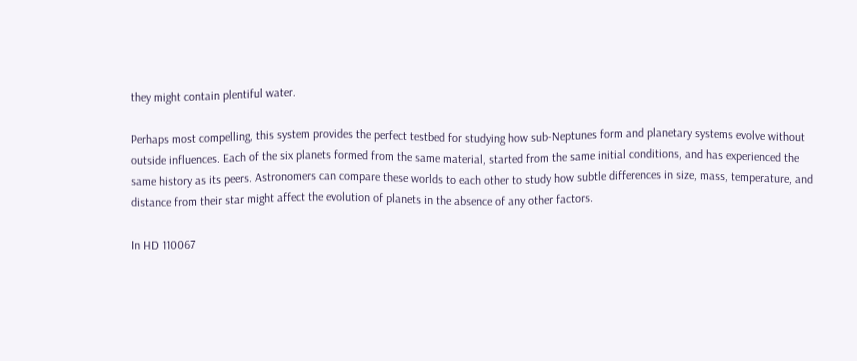they might contain plentiful water.

Perhaps most compelling, this system provides the perfect testbed for studying how sub-Neptunes form and planetary systems evolve without outside influences. Each of the six planets formed from the same material, started from the same initial conditions, and has experienced the same history as its peers. Astronomers can compare these worlds to each other to study how subtle differences in size, mass, temperature, and distance from their star might affect the evolution of planets in the absence of any other factors.

In HD 110067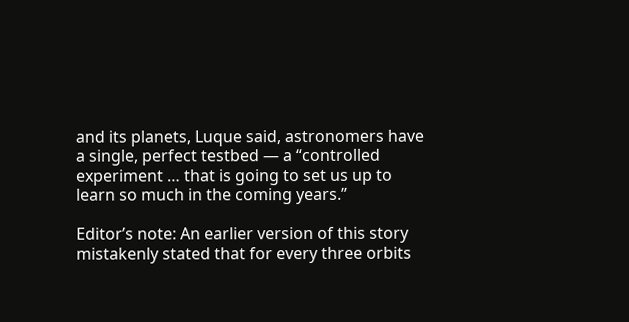and its planets, Luque said, astronomers have a single, perfect testbed — a “controlled experiment … that is going to set us up to learn so much in the coming years.”

Editor’s note: An earlier version of this story mistakenly stated that for every three orbits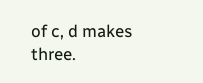of c, d makes three.